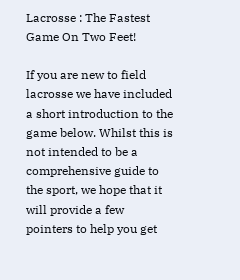Lacrosse : The Fastest Game On Two Feet!

If you are new to field lacrosse we have included a short introduction to the game below. Whilst this is not intended to be a comprehensive guide to the sport, we hope that it will provide a few pointers to help you get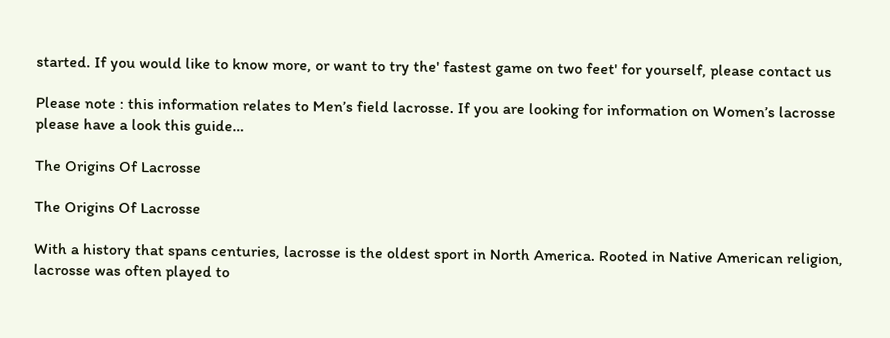started. If you would like to know more, or want to try the' fastest game on two feet' for yourself, please contact us

Please note : this information relates to Men’s field lacrosse. If you are looking for information on Women’s lacrosse please have a look this guide…

The Origins Of Lacrosse

The Origins Of Lacrosse

With a history that spans centuries, lacrosse is the oldest sport in North America. Rooted in Native American religion, lacrosse was often played to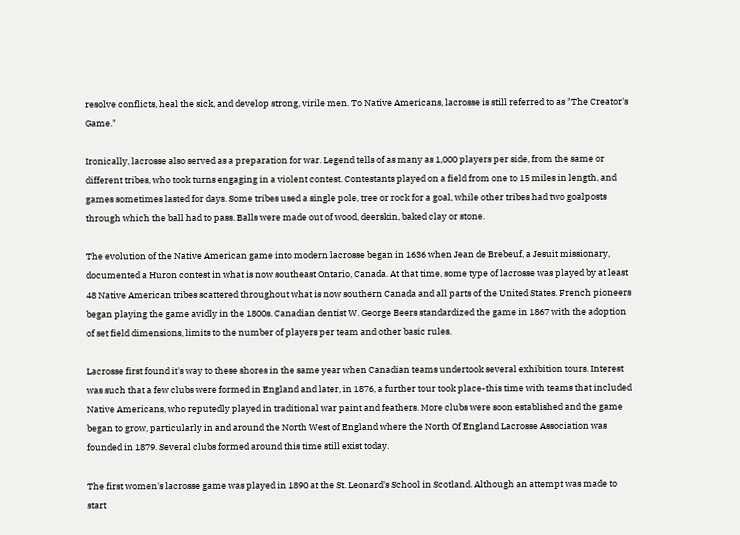resolve conflicts, heal the sick, and develop strong, virile men. To Native Americans, lacrosse is still referred to as "The Creator's Game."

Ironically, lacrosse also served as a preparation for war. Legend tells of as many as 1,000 players per side, from the same or different tribes, who took turns engaging in a violent contest. Contestants played on a field from one to 15 miles in length, and games sometimes lasted for days. Some tribes used a single pole, tree or rock for a goal, while other tribes had two goalposts through which the ball had to pass. Balls were made out of wood, deerskin, baked clay or stone.

The evolution of the Native American game into modern lacrosse began in 1636 when Jean de Brebeuf, a Jesuit missionary, documented a Huron contest in what is now southeast Ontario, Canada. At that time, some type of lacrosse was played by at least 48 Native American tribes scattered throughout what is now southern Canada and all parts of the United States. French pioneers began playing the game avidly in the 1800s. Canadian dentist W. George Beers standardized the game in 1867 with the adoption of set field dimensions, limits to the number of players per team and other basic rules.

Lacrosse first found it's way to these shores in the same year when Canadian teams undertook several exhibition tours. Interest was such that a few clubs were formed in England and later, in 1876, a further tour took place-this time with teams that included Native Americans, who reputedly played in traditional war paint and feathers. More clubs were soon established and the game began to grow, particularly in and around the North West of England where the North Of England Lacrosse Association was founded in 1879. Several clubs formed around this time still exist today.

The first women's lacrosse game was played in 1890 at the St. Leonard's School in Scotland. Although an attempt was made to start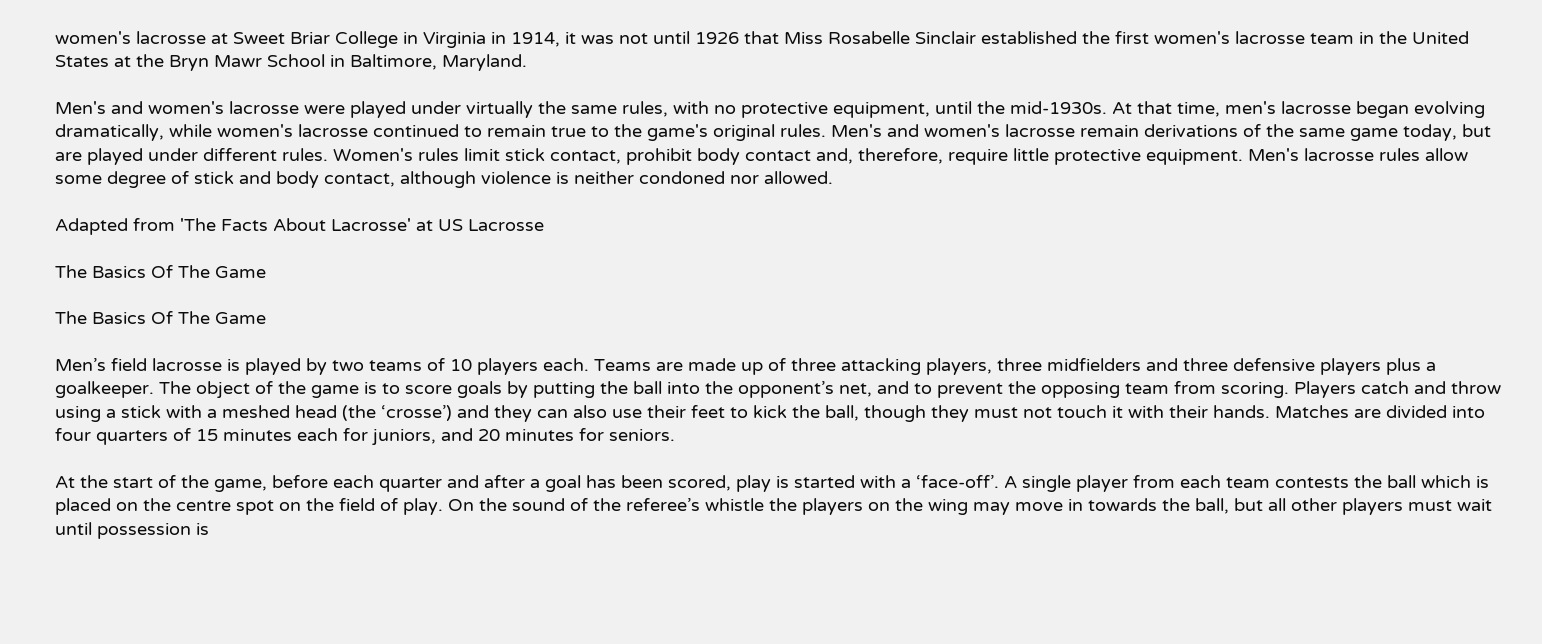women's lacrosse at Sweet Briar College in Virginia in 1914, it was not until 1926 that Miss Rosabelle Sinclair established the first women's lacrosse team in the United States at the Bryn Mawr School in Baltimore, Maryland.

Men's and women's lacrosse were played under virtually the same rules, with no protective equipment, until the mid-1930s. At that time, men's lacrosse began evolving dramatically, while women's lacrosse continued to remain true to the game's original rules. Men's and women's lacrosse remain derivations of the same game today, but are played under different rules. Women's rules limit stick contact, prohibit body contact and, therefore, require little protective equipment. Men's lacrosse rules allow some degree of stick and body contact, although violence is neither condoned nor allowed.

Adapted from 'The Facts About Lacrosse' at US Lacrosse

The Basics Of The Game

The Basics Of The Game

Men’s field lacrosse is played by two teams of 10 players each. Teams are made up of three attacking players, three midfielders and three defensive players plus a goalkeeper. The object of the game is to score goals by putting the ball into the opponent’s net, and to prevent the opposing team from scoring. Players catch and throw using a stick with a meshed head (the ‘crosse’) and they can also use their feet to kick the ball, though they must not touch it with their hands. Matches are divided into four quarters of 15 minutes each for juniors, and 20 minutes for seniors.

At the start of the game, before each quarter and after a goal has been scored, play is started with a ‘face-off’. A single player from each team contests the ball which is placed on the centre spot on the field of play. On the sound of the referee’s whistle the players on the wing may move in towards the ball, but all other players must wait until possession is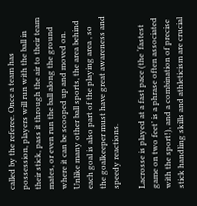called by the referee. Once a team has possession, players will run with the ball in their stick, pass it through the air to their team mates, or even run the ball along the ground where it can be scooped up and moved on. Unlike many other ball sports, the area behind each goal is also part of the playing area , so the goalkeeper must have great awareness and speedy reactions.

Lacrosse is played at a fast pace (the ‘fastest game on two feet’ is a phrase often associated with the sport!), and a combination of precise stick handling skills and athleticism are crucial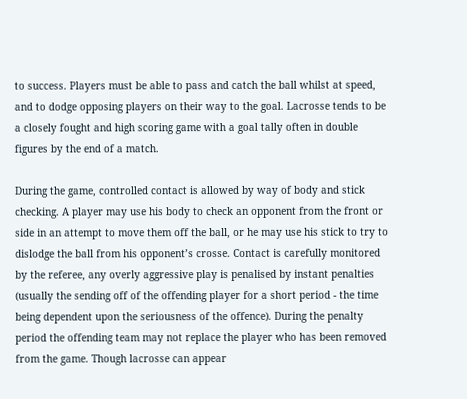to success. Players must be able to pass and catch the ball whilst at speed, and to dodge opposing players on their way to the goal. Lacrosse tends to be a closely fought and high scoring game with a goal tally often in double figures by the end of a match.

During the game, controlled contact is allowed by way of body and stick checking. A player may use his body to check an opponent from the front or side in an attempt to move them off the ball, or he may use his stick to try to dislodge the ball from his opponent’s crosse. Contact is carefully monitored by the referee, any overly aggressive play is penalised by instant penalties (usually the sending off of the offending player for a short period - the time being dependent upon the seriousness of the offence). During the penalty period the offending team may not replace the player who has been removed from the game. Though lacrosse can appear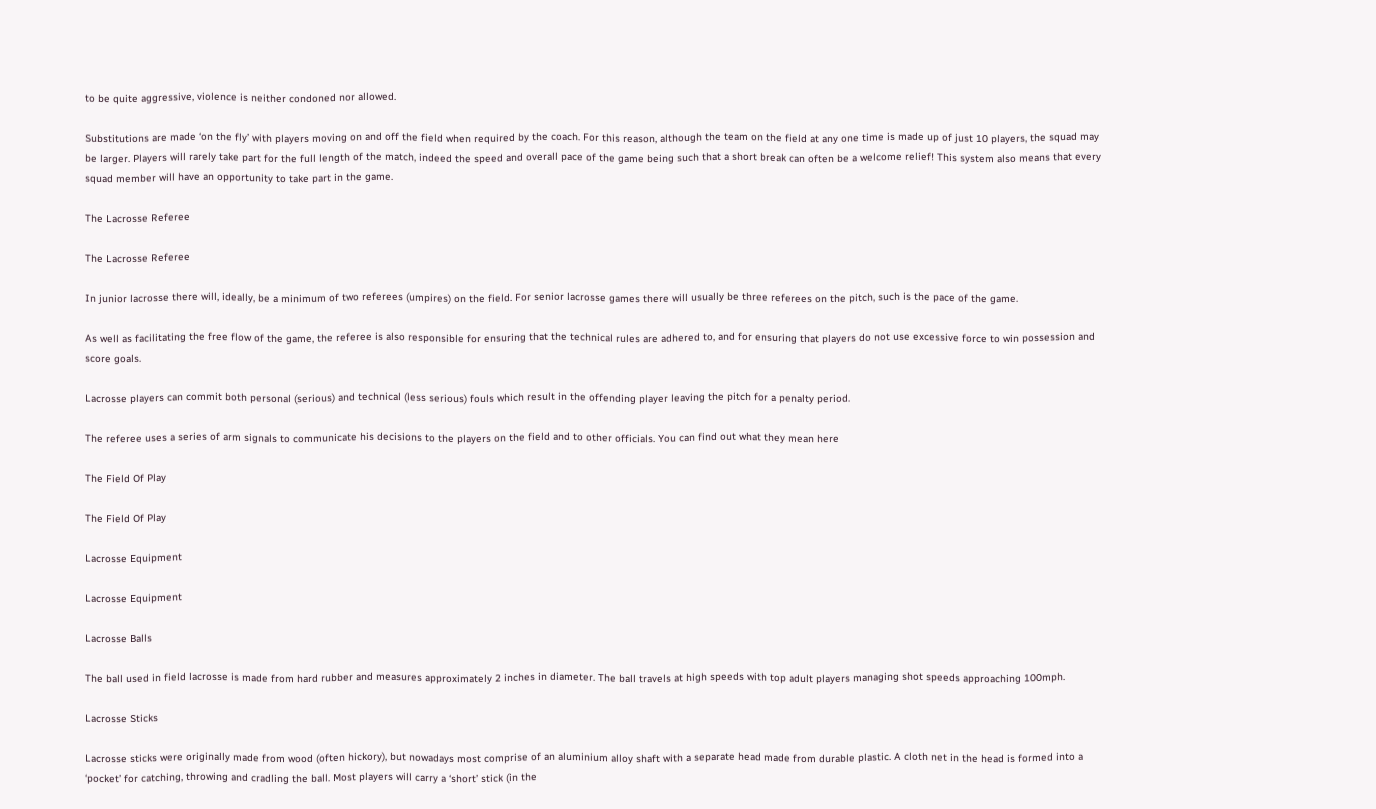to be quite aggressive, violence is neither condoned nor allowed.

Substitutions are made ‘on the fly’ with players moving on and off the field when required by the coach. For this reason, although the team on the field at any one time is made up of just 10 players, the squad may be larger. Players will rarely take part for the full length of the match, indeed the speed and overall pace of the game being such that a short break can often be a welcome relief! This system also means that every squad member will have an opportunity to take part in the game.

The Lacrosse Referee

The Lacrosse Referee

In junior lacrosse there will, ideally, be a minimum of two referees (umpires) on the field. For senior lacrosse games there will usually be three referees on the pitch, such is the pace of the game.

As well as facilitating the free flow of the game, the referee is also responsible for ensuring that the technical rules are adhered to, and for ensuring that players do not use excessive force to win possession and score goals.

Lacrosse players can commit both personal (serious) and technical (less serious) fouls which result in the offending player leaving the pitch for a penalty period.

The referee uses a series of arm signals to communicate his decisions to the players on the field and to other officials. You can find out what they mean here

The Field Of Play

The Field Of Play

Lacrosse Equipment

Lacrosse Equipment

Lacrosse Balls

The ball used in field lacrosse is made from hard rubber and measures approximately 2 inches in diameter. The ball travels at high speeds with top adult players managing shot speeds approaching 100mph.

Lacrosse Sticks

Lacrosse sticks were originally made from wood (often hickory), but nowadays most comprise of an aluminium alloy shaft with a separate head made from durable plastic. A cloth net in the head is formed into a ‘pocket’ for catching, throwing and cradling the ball. Most players will carry a ‘short’ stick (in the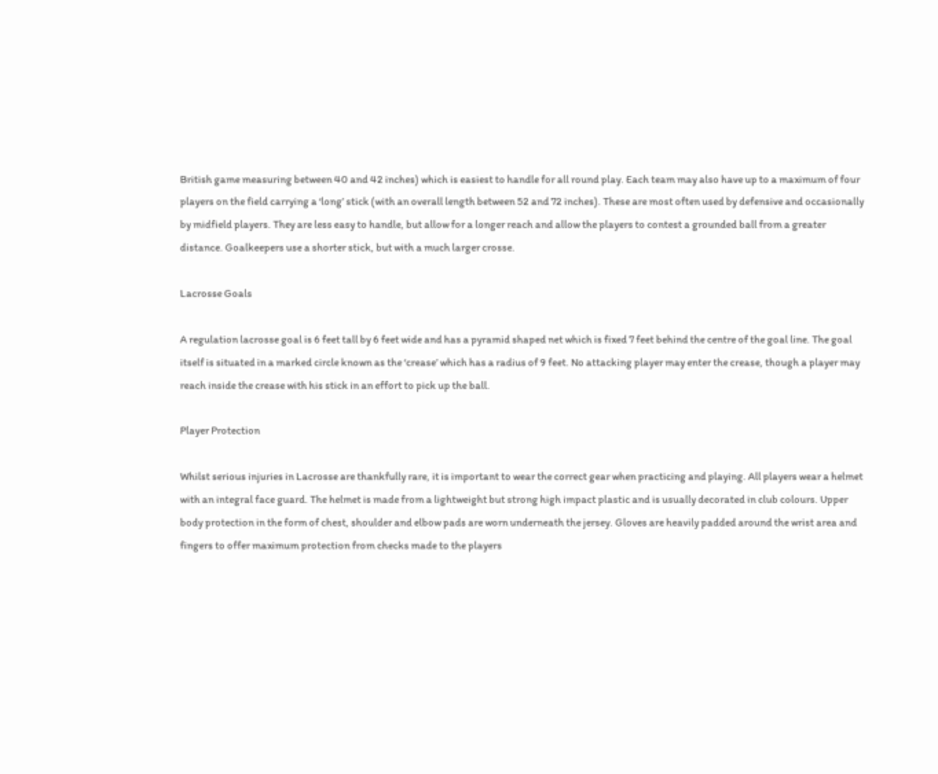British game measuring between 40 and 42 inches) which is easiest to handle for all round play. Each team may also have up to a maximum of four players on the field carrying a ‘long’ stick (with an overall length between 52 and 72 inches). These are most often used by defensive and occasionally by midfield players. They are less easy to handle, but allow for a longer reach and allow the players to contest a grounded ball from a greater distance. Goalkeepers use a shorter stick, but with a much larger crosse.

Lacrosse Goals

A regulation lacrosse goal is 6 feet tall by 6 feet wide and has a pyramid shaped net which is fixed 7 feet behind the centre of the goal line. The goal itself is situated in a marked circle known as the ‘crease’ which has a radius of 9 feet. No attacking player may enter the crease, though a player may reach inside the crease with his stick in an effort to pick up the ball.

Player Protection

Whilst serious injuries in Lacrosse are thankfully rare, it is important to wear the correct gear when practicing and playing. All players wear a helmet with an integral face guard. The helmet is made from a lightweight but strong high impact plastic and is usually decorated in club colours. Upper body protection in the form of chest, shoulder and elbow pads are worn underneath the jersey. Gloves are heavily padded around the wrist area and fingers to offer maximum protection from checks made to the players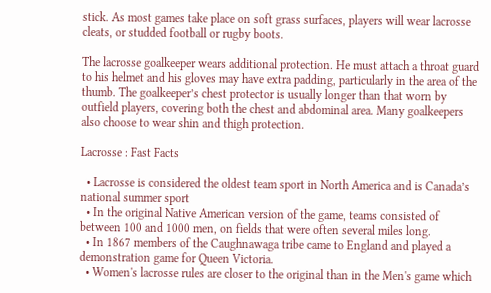stick. As most games take place on soft grass surfaces, players will wear lacrosse cleats, or studded football or rugby boots.

The lacrosse goalkeeper wears additional protection. He must attach a throat guard to his helmet and his gloves may have extra padding, particularly in the area of the thumb. The goalkeeper’s chest protector is usually longer than that worn by outfield players, covering both the chest and abdominal area. Many goalkeepers also choose to wear shin and thigh protection.

Lacrosse : Fast Facts

  • Lacrosse is considered the oldest team sport in North America and is Canada’s national summer sport
  • In the original Native American version of the game, teams consisted of between 100 and 1000 men, on fields that were often several miles long.
  • In 1867 members of the Caughnawaga tribe came to England and played a demonstration game for Queen Victoria.
  • Women's lacrosse rules are closer to the original than in the Men's game which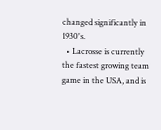changed significantly in 1930's.
  • Lacrosse is currently the fastest growing team game in the USA, and is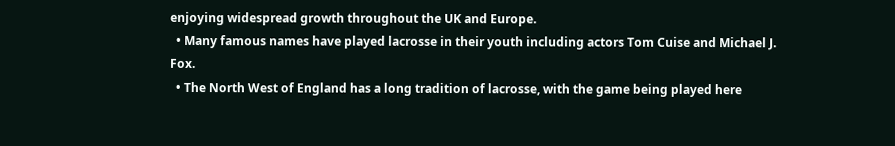enjoying widespread growth throughout the UK and Europe.
  • Many famous names have played lacrosse in their youth including actors Tom Cuise and Michael J. Fox.
  • The North West of England has a long tradition of lacrosse, with the game being played here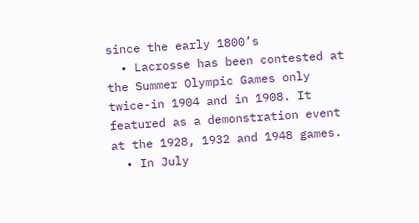since the early 1800’s
  • Lacrosse has been contested at the Summer Olympic Games only twice-in 1904 and in 1908. It featured as a demonstration event at the 1928, 1932 and 1948 games.
  • In July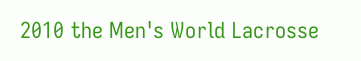2010 the Men's World Lacrosse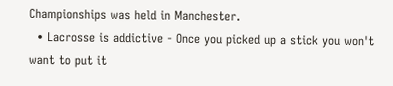Championships was held in Manchester.
  • Lacrosse is addictive - Once you picked up a stick you won't want to put it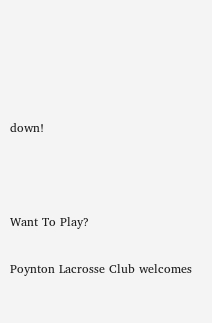down!



Want To Play?

Poynton Lacrosse Club welcomes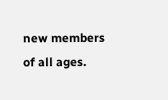new members of all ages.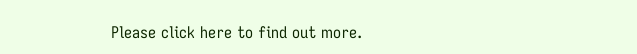Please click here to find out more.